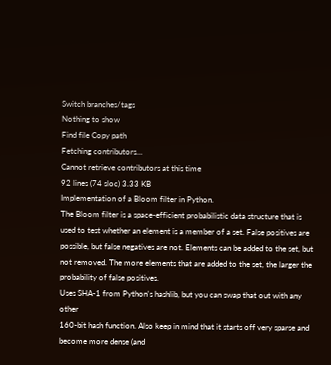Switch branches/tags
Nothing to show
Find file Copy path
Fetching contributors…
Cannot retrieve contributors at this time
92 lines (74 sloc) 3.33 KB
Implementation of a Bloom filter in Python.
The Bloom filter is a space-efficient probabilistic data structure that is
used to test whether an element is a member of a set. False positives are
possible, but false negatives are not. Elements can be added to the set, but
not removed. The more elements that are added to the set, the larger the
probability of false positives.
Uses SHA-1 from Python's hashlib, but you can swap that out with any other
160-bit hash function. Also keep in mind that it starts off very sparse and
become more dense (and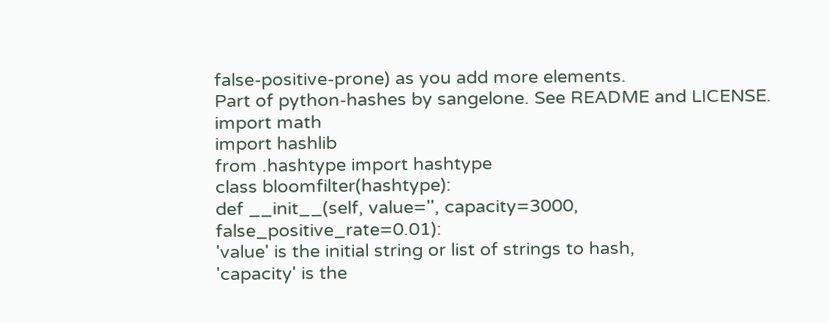false-positive-prone) as you add more elements.
Part of python-hashes by sangelone. See README and LICENSE.
import math
import hashlib
from .hashtype import hashtype
class bloomfilter(hashtype):
def __init__(self, value='', capacity=3000, false_positive_rate=0.01):
'value' is the initial string or list of strings to hash,
'capacity' is the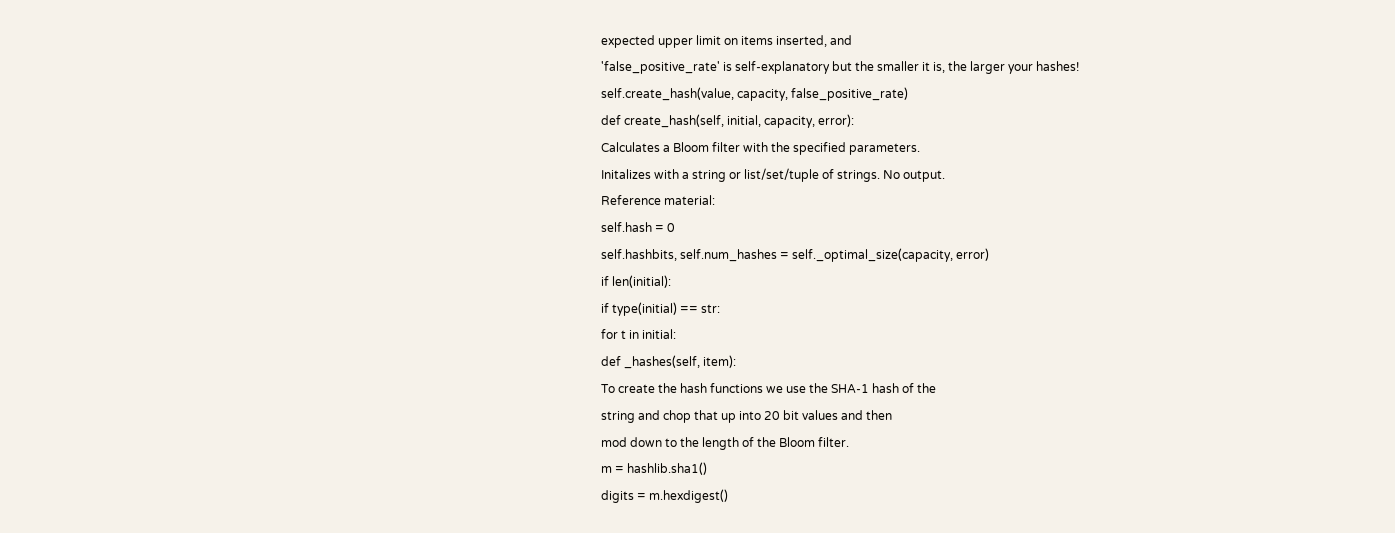expected upper limit on items inserted, and
'false_positive_rate' is self-explanatory but the smaller it is, the larger your hashes!
self.create_hash(value, capacity, false_positive_rate)
def create_hash(self, initial, capacity, error):
Calculates a Bloom filter with the specified parameters.
Initalizes with a string or list/set/tuple of strings. No output.
Reference material:
self.hash = 0
self.hashbits, self.num_hashes = self._optimal_size(capacity, error)
if len(initial):
if type(initial) == str:
for t in initial:
def _hashes(self, item):
To create the hash functions we use the SHA-1 hash of the
string and chop that up into 20 bit values and then
mod down to the length of the Bloom filter.
m = hashlib.sha1()
digits = m.hexdigest()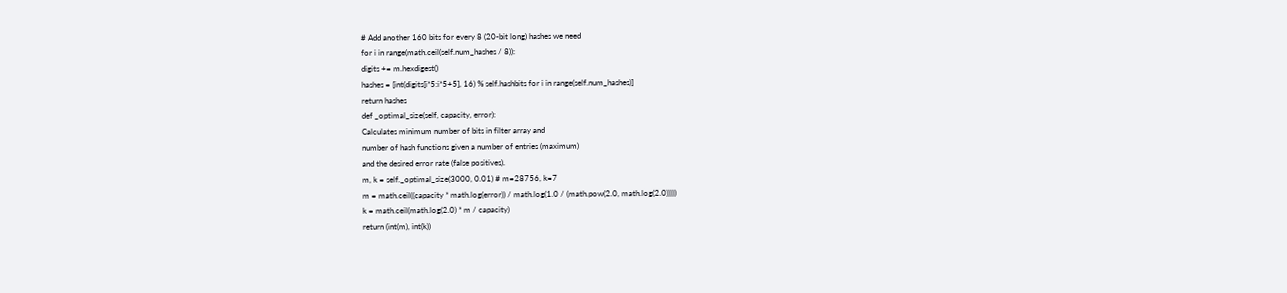# Add another 160 bits for every 8 (20-bit long) hashes we need
for i in range(math.ceil(self.num_hashes / 8)):
digits += m.hexdigest()
hashes = [int(digits[i*5:i*5+5], 16) % self.hashbits for i in range(self.num_hashes)]
return hashes
def _optimal_size(self, capacity, error):
Calculates minimum number of bits in filter array and
number of hash functions given a number of entries (maximum)
and the desired error rate (false positives).
m, k = self._optimal_size(3000, 0.01) # m=28756, k=7
m = math.ceil((capacity * math.log(error)) / math.log(1.0 / (math.pow(2.0, math.log(2.0)))))
k = math.ceil(math.log(2.0) * m / capacity)
return (int(m), int(k))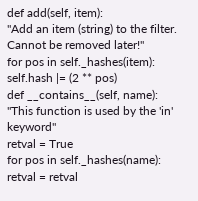def add(self, item):
"Add an item (string) to the filter. Cannot be removed later!"
for pos in self._hashes(item):
self.hash |= (2 ** pos)
def __contains__(self, name):
"This function is used by the 'in' keyword"
retval = True
for pos in self._hashes(name):
retval = retval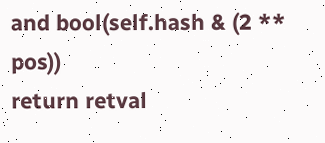and bool(self.hash & (2 ** pos))
return retval